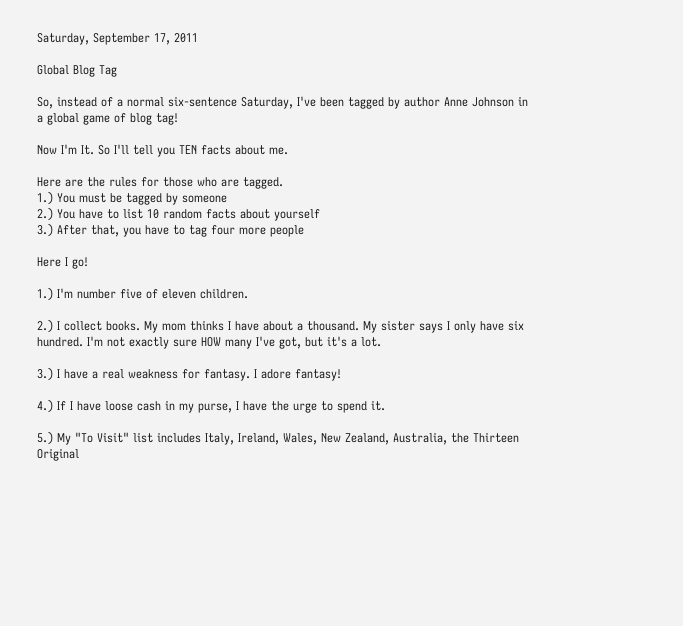Saturday, September 17, 2011

Global Blog Tag

So, instead of a normal six-sentence Saturday, I've been tagged by author Anne Johnson in a global game of blog tag!

Now I'm It. So I'll tell you TEN facts about me.

Here are the rules for those who are tagged.
1.) You must be tagged by someone
2.) You have to list 10 random facts about yourself
3.) After that, you have to tag four more people

Here I go!

1.) I'm number five of eleven children.

2.) I collect books. My mom thinks I have about a thousand. My sister says I only have six hundred. I'm not exactly sure HOW many I've got, but it's a lot.

3.) I have a real weakness for fantasy. I adore fantasy!

4.) If I have loose cash in my purse, I have the urge to spend it.

5.) My "To Visit" list includes Italy, Ireland, Wales, New Zealand, Australia, the Thirteen Original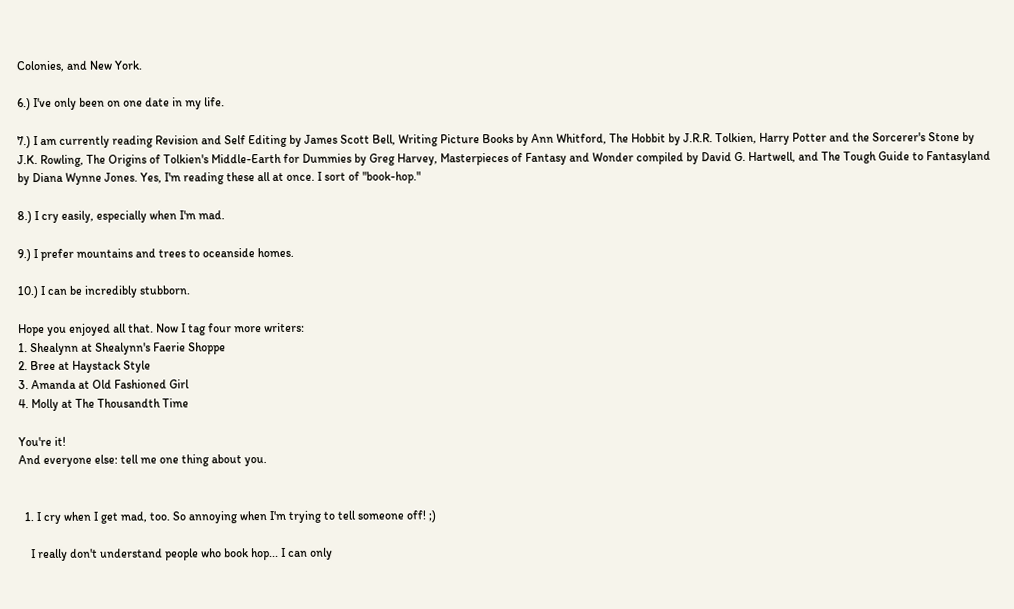Colonies, and New York.

6.) I've only been on one date in my life.

7.) I am currently reading Revision and Self Editing by James Scott Bell, Writing Picture Books by Ann Whitford, The Hobbit by J.R.R. Tolkien, Harry Potter and the Sorcerer's Stone by J.K. Rowling, The Origins of Tolkien's Middle-Earth for Dummies by Greg Harvey, Masterpieces of Fantasy and Wonder compiled by David G. Hartwell, and The Tough Guide to Fantasyland by Diana Wynne Jones. Yes, I'm reading these all at once. I sort of "book-hop."

8.) I cry easily, especially when I'm mad.

9.) I prefer mountains and trees to oceanside homes.

10.) I can be incredibly stubborn.

Hope you enjoyed all that. Now I tag four more writers:
1. Shealynn at Shealynn's Faerie Shoppe
2. Bree at Haystack Style
3. Amanda at Old Fashioned Girl
4. Molly at The Thousandth Time

You're it!
And everyone else: tell me one thing about you.


  1. I cry when I get mad, too. So annoying when I'm trying to tell someone off! ;)

    I really don't understand people who book hop... I can only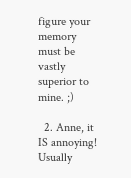figure your memory must be vastly superior to mine. ;)

  2. Anne, it IS annoying! Usually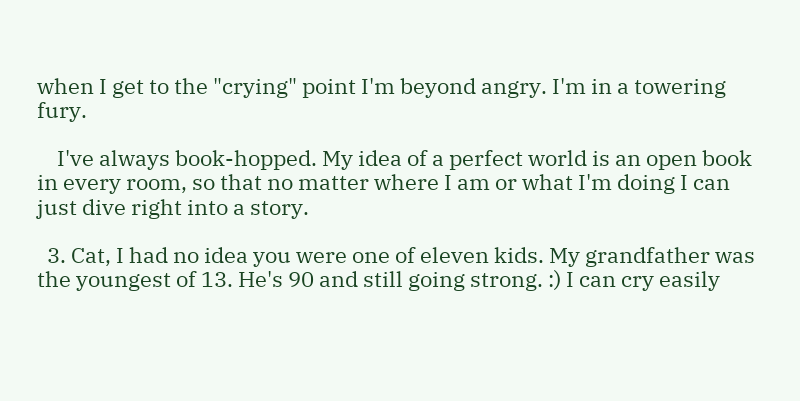when I get to the "crying" point I'm beyond angry. I'm in a towering fury.

    I've always book-hopped. My idea of a perfect world is an open book in every room, so that no matter where I am or what I'm doing I can just dive right into a story.

  3. Cat, I had no idea you were one of eleven kids. My grandfather was the youngest of 13. He's 90 and still going strong. :) I can cry easily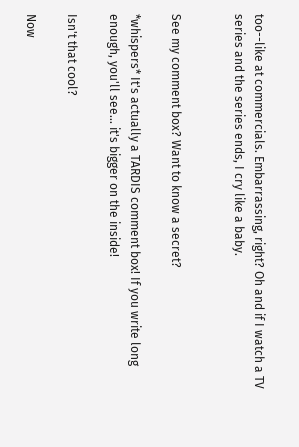too--like at commercials. Embarrassing, right? Oh and if I watch a TV series and the series ends, I cry like a baby.


See my comment box? Want to know a secret?

*whispers* It's actually a TARDIS comment box! If you write long enough, you'll see... it's bigger on the inside!

Isn't that cool?

Now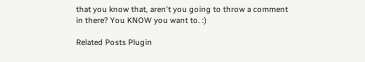that you know that, aren't you going to throw a comment in there? You KNOW you want to. :)

Related Posts Plugin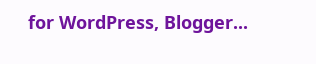for WordPress, Blogger...